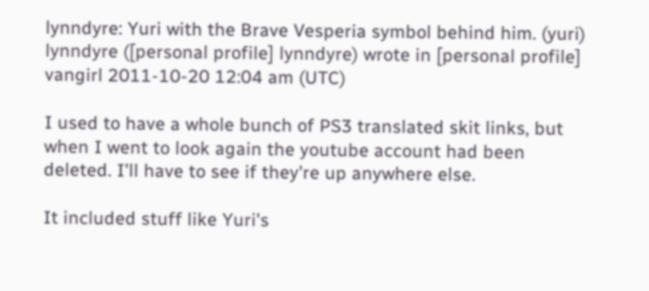lynndyre: Yuri with the Brave Vesperia symbol behind him. (yuri)
lynndyre ([personal profile] lynndyre) wrote in [personal profile] vangirl 2011-10-20 12:04 am (UTC)

I used to have a whole bunch of PS3 translated skit links, but when I went to look again the youtube account had been deleted. I'll have to see if they're up anywhere else.

It included stuff like Yuri's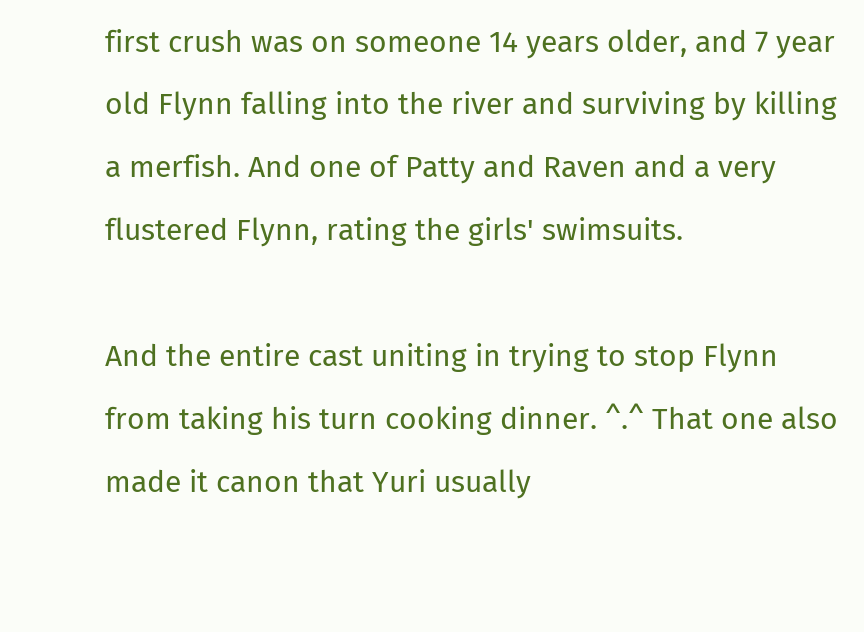first crush was on someone 14 years older, and 7 year old Flynn falling into the river and surviving by killing a merfish. And one of Patty and Raven and a very flustered Flynn, rating the girls' swimsuits.

And the entire cast uniting in trying to stop Flynn from taking his turn cooking dinner. ^.^ That one also made it canon that Yuri usually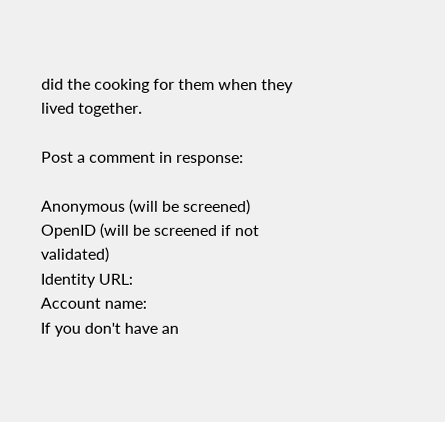did the cooking for them when they lived together.

Post a comment in response:

Anonymous (will be screened)
OpenID (will be screened if not validated)
Identity URL:
Account name:
If you don't have an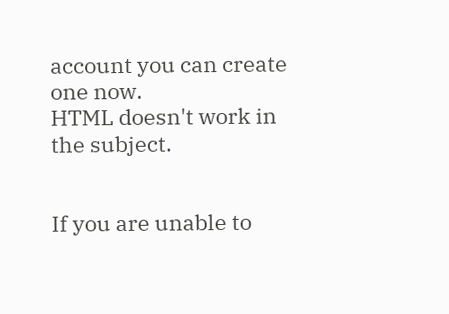account you can create one now.
HTML doesn't work in the subject.


If you are unable to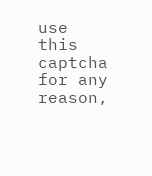use this captcha for any reason,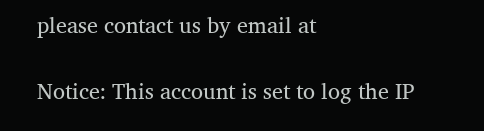please contact us by email at

Notice: This account is set to log the IP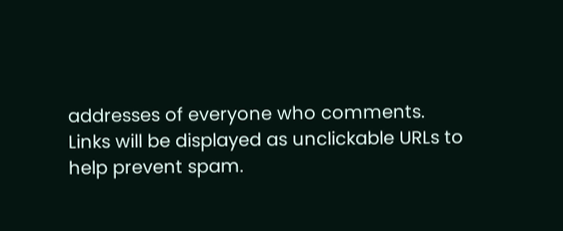addresses of everyone who comments.
Links will be displayed as unclickable URLs to help prevent spam.